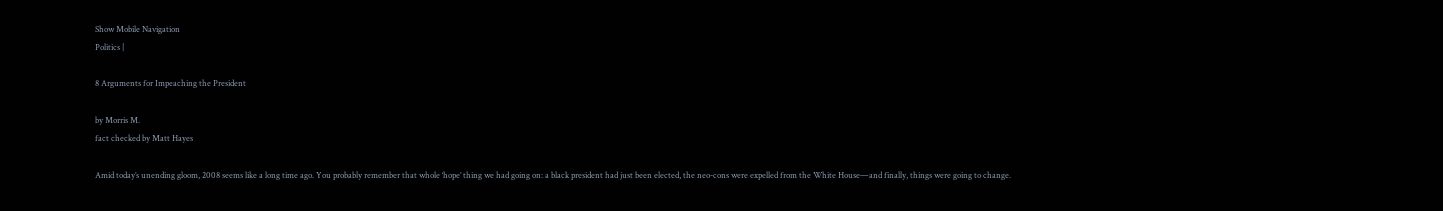Show Mobile Navigation
Politics |

8 Arguments for Impeaching the President

by Morris M.
fact checked by Matt Hayes

Amid today’s unending gloom, 2008 seems like a long time ago. You probably remember that whole ‘hope’ thing we had going on: a black president had just been elected, the neo-cons were expelled from the White House—and finally, things were going to change.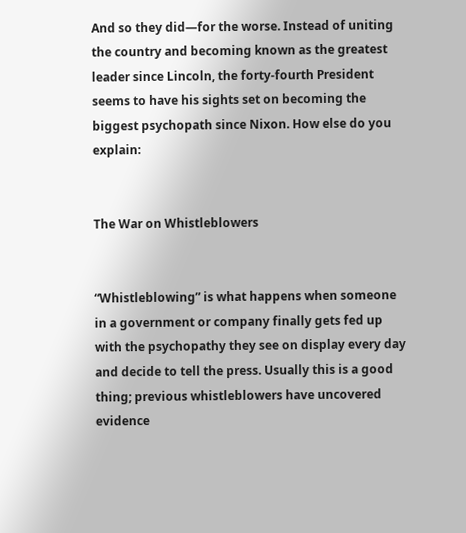And so they did—for the worse. Instead of uniting the country and becoming known as the greatest leader since Lincoln, the forty-fourth President seems to have his sights set on becoming the biggest psychopath since Nixon. How else do you explain:


The War on Whistleblowers


“Whistleblowing” is what happens when someone in a government or company finally gets fed up with the psychopathy they see on display every day and decide to tell the press. Usually this is a good thing; previous whistleblowers have uncovered evidence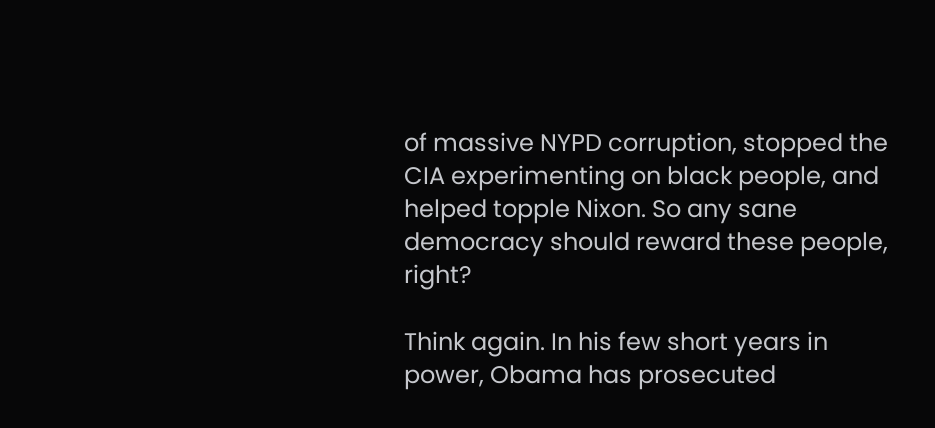of massive NYPD corruption, stopped the CIA experimenting on black people, and helped topple Nixon. So any sane democracy should reward these people, right?

Think again. In his few short years in power, Obama has prosecuted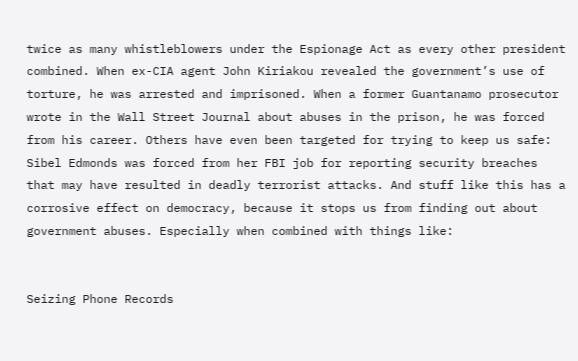twice as many whistleblowers under the Espionage Act as every other president combined. When ex-CIA agent John Kiriakou revealed the government’s use of torture, he was arrested and imprisoned. When a former Guantanamo prosecutor wrote in the Wall Street Journal about abuses in the prison, he was forced from his career. Others have even been targeted for trying to keep us safe: Sibel Edmonds was forced from her FBI job for reporting security breaches that may have resulted in deadly terrorist attacks. And stuff like this has a corrosive effect on democracy, because it stops us from finding out about government abuses. Especially when combined with things like:


Seizing Phone Records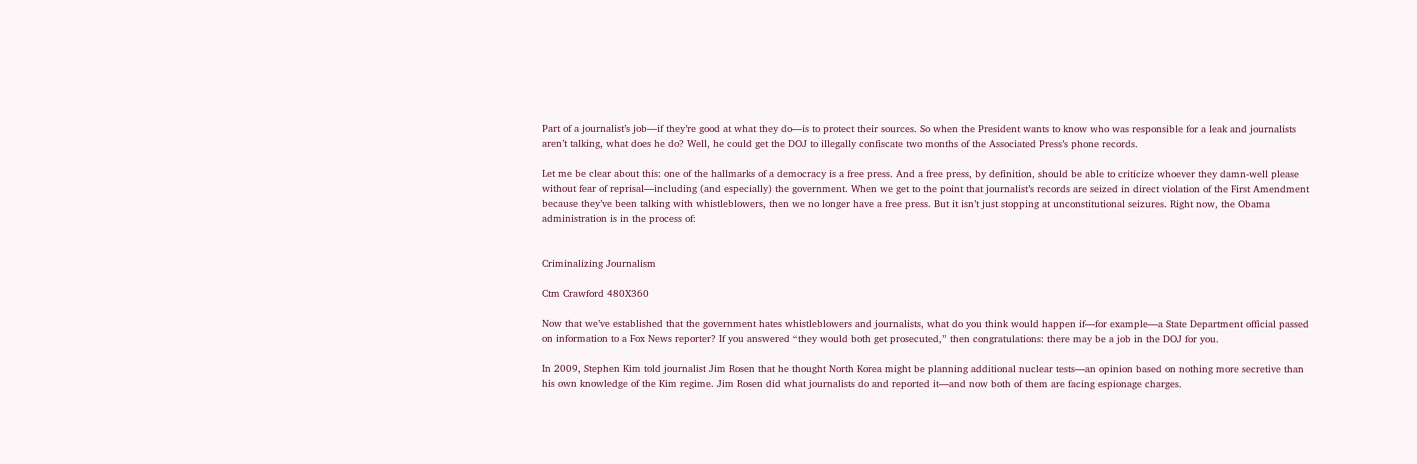Part of a journalist’s job—if they’re good at what they do—is to protect their sources. So when the President wants to know who was responsible for a leak and journalists aren’t talking, what does he do? Well, he could get the DOJ to illegally confiscate two months of the Associated Press’s phone records.

Let me be clear about this: one of the hallmarks of a democracy is a free press. And a free press, by definition, should be able to criticize whoever they damn-well please without fear of reprisal—including (and especially) the government. When we get to the point that journalist’s records are seized in direct violation of the First Amendment because they’ve been talking with whistleblowers, then we no longer have a free press. But it isn’t just stopping at unconstitutional seizures. Right now, the Obama administration is in the process of:


Criminalizing Journalism

Ctm Crawford 480X360

Now that we’ve established that the government hates whistleblowers and journalists, what do you think would happen if—for example—a State Department official passed on information to a Fox News reporter? If you answered “they would both get prosecuted,” then congratulations: there may be a job in the DOJ for you.

In 2009, Stephen Kim told journalist Jim Rosen that he thought North Korea might be planning additional nuclear tests—an opinion based on nothing more secretive than his own knowledge of the Kim regime. Jim Rosen did what journalists do and reported it—and now both of them are facing espionage charges.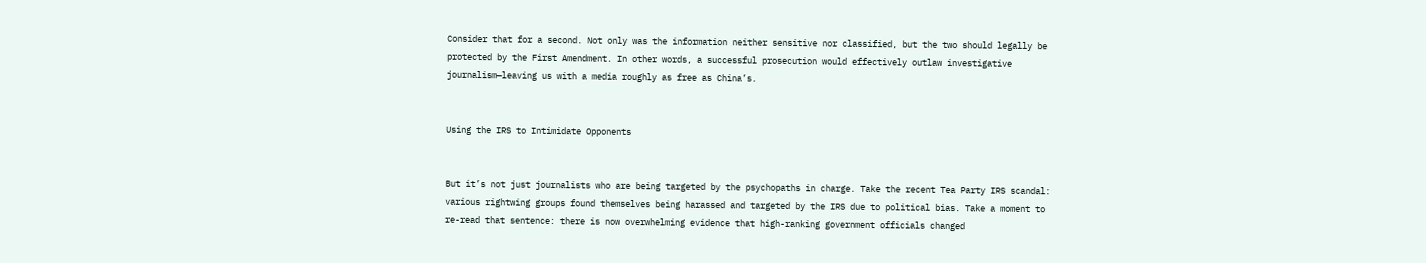Consider that for a second. Not only was the information neither sensitive nor classified, but the two should legally be protected by the First Amendment. In other words, a successful prosecution would effectively outlaw investigative journalism—leaving us with a media roughly as free as China’s.


Using the IRS to Intimidate Opponents


But it’s not just journalists who are being targeted by the psychopaths in charge. Take the recent Tea Party IRS scandal: various rightwing groups found themselves being harassed and targeted by the IRS due to political bias. Take a moment to re-read that sentence: there is now overwhelming evidence that high-ranking government officials changed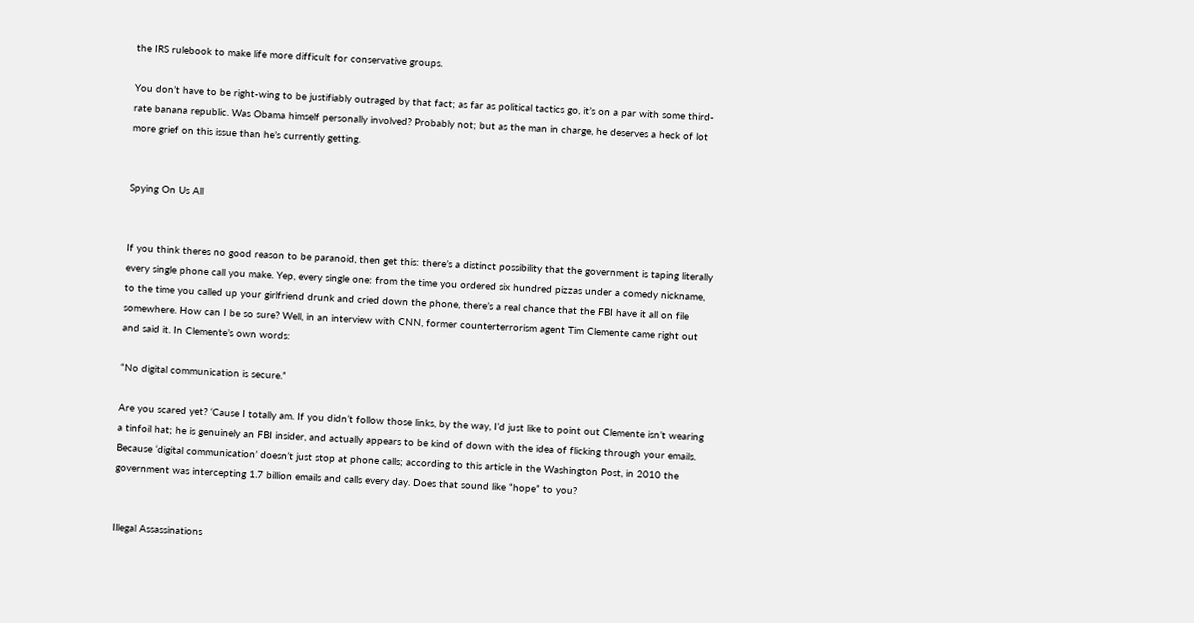the IRS rulebook to make life more difficult for conservative groups.

You don’t have to be right-wing to be justifiably outraged by that fact; as far as political tactics go, it’s on a par with some third-rate banana republic. Was Obama himself personally involved? Probably not; but as the man in charge, he deserves a heck of lot more grief on this issue than he’s currently getting.


Spying On Us All


If you think theres no good reason to be paranoid, then get this: there’s a distinct possibility that the government is taping literally every single phone call you make. Yep, every single one: from the time you ordered six hundred pizzas under a comedy nickname, to the time you called up your girlfriend drunk and cried down the phone, there’s a real chance that the FBI have it all on file somewhere. How can I be so sure? Well, in an interview with CNN, former counterterrorism agent Tim Clemente came right out and said it. In Clemente’s own words:

“No digital communication is secure.”

Are you scared yet? ‘Cause I totally am. If you didn’t follow those links, by the way, I’d just like to point out Clemente isn’t wearing a tinfoil hat; he is genuinely an FBI insider, and actually appears to be kind of down with the idea of flicking through your emails. Because ‘digital communication’ doesn’t just stop at phone calls; according to this article in the Washington Post, in 2010 the government was intercepting 1.7 billion emails and calls every day. Does that sound like “hope” to you?


Illegal Assassinations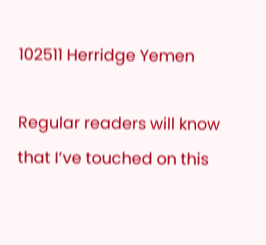102511 Herridge Yemen

Regular readers will know that I’ve touched on this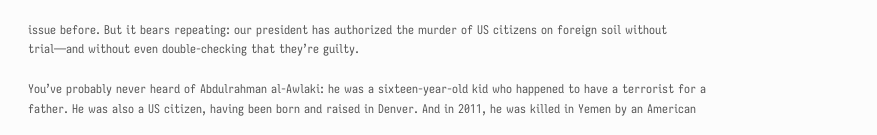issue before. But it bears repeating: our president has authorized the murder of US citizens on foreign soil without trial—and without even double-checking that they’re guilty.

You’ve probably never heard of Abdulrahman al-Awlaki: he was a sixteen-year-old kid who happened to have a terrorist for a father. He was also a US citizen, having been born and raised in Denver. And in 2011, he was killed in Yemen by an American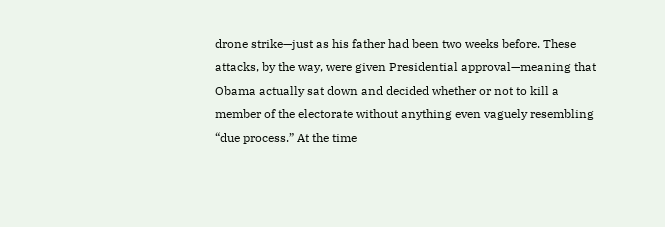drone strike—just as his father had been two weeks before. These attacks, by the way, were given Presidential approval—meaning that Obama actually sat down and decided whether or not to kill a member of the electorate without anything even vaguely resembling “due process.” At the time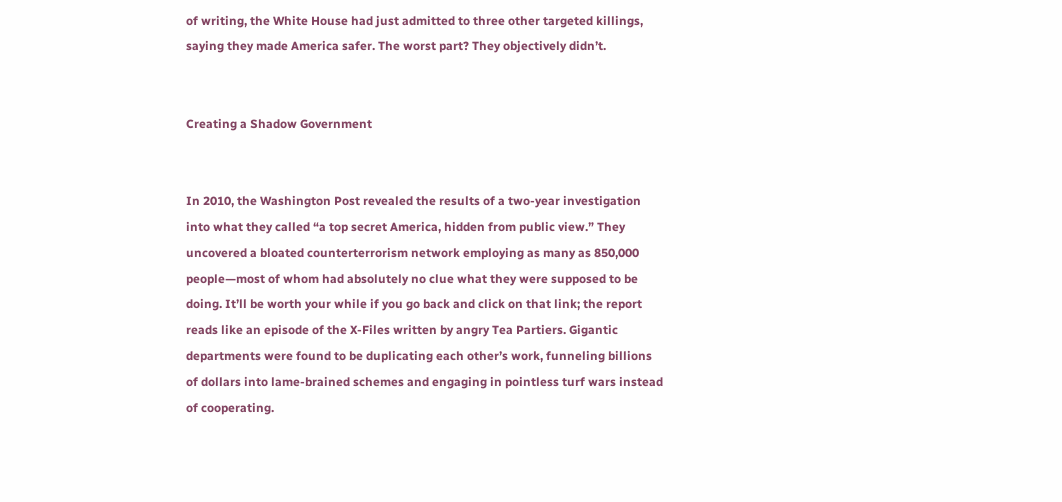of writing, the White House had just admitted to three other targeted killings, saying they made America safer. The worst part? They objectively didn’t.


Creating a Shadow Government


In 2010, the Washington Post revealed the results of a two-year investigation into what they called “a top secret America, hidden from public view.” They uncovered a bloated counterterrorism network employing as many as 850,000 people—most of whom had absolutely no clue what they were supposed to be doing. It’ll be worth your while if you go back and click on that link; the report reads like an episode of the X-Files written by angry Tea Partiers. Gigantic departments were found to be duplicating each other’s work, funneling billions of dollars into lame-brained schemes and engaging in pointless turf wars instead of cooperating.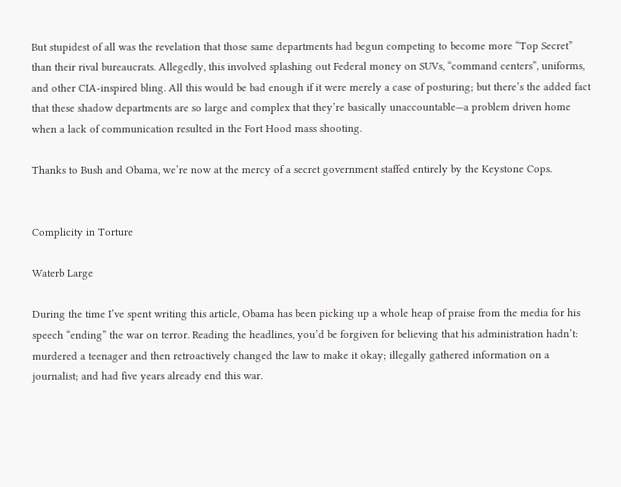But stupidest of all was the revelation that those same departments had begun competing to become more “Top Secret” than their rival bureaucrats. Allegedly, this involved splashing out Federal money on SUVs, “command centers”, uniforms, and other CIA-inspired bling. All this would be bad enough if it were merely a case of posturing; but there’s the added fact that these shadow departments are so large and complex that they’re basically unaccountable—a problem driven home when a lack of communication resulted in the Fort Hood mass shooting.

Thanks to Bush and Obama, we’re now at the mercy of a secret government staffed entirely by the Keystone Cops.


Complicity in Torture

Waterb Large

During the time I’ve spent writing this article, Obama has been picking up a whole heap of praise from the media for his speech “ending” the war on terror. Reading the headlines, you’d be forgiven for believing that his administration hadn’t: murdered a teenager and then retroactively changed the law to make it okay; illegally gathered information on a journalist; and had five years already end this war.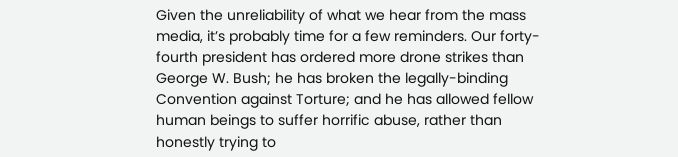Given the unreliability of what we hear from the mass media, it’s probably time for a few reminders. Our forty-fourth president has ordered more drone strikes than George W. Bush; he has broken the legally-binding Convention against Torture; and he has allowed fellow human beings to suffer horrific abuse, rather than honestly trying to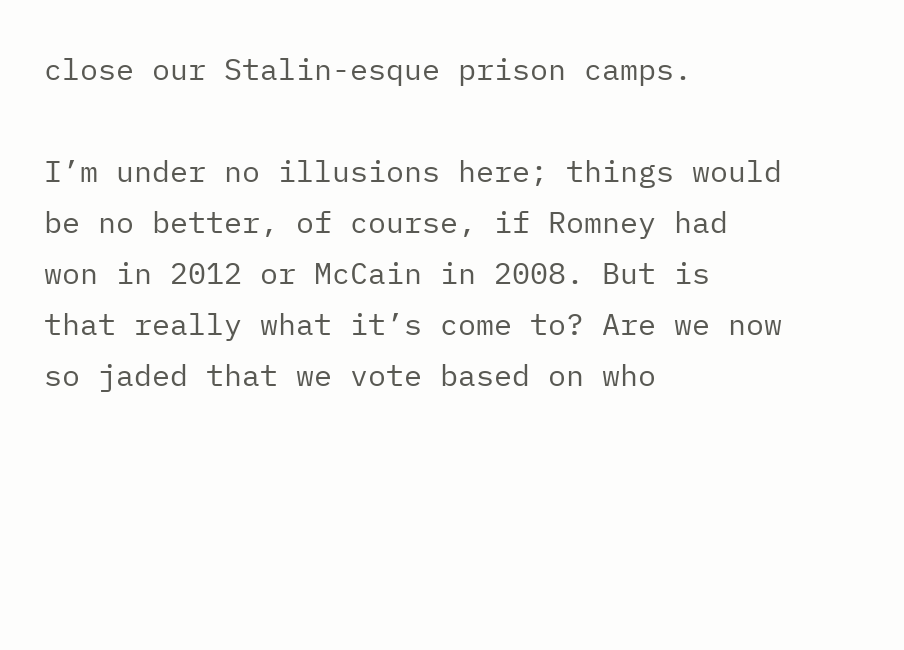close our Stalin-esque prison camps.

I’m under no illusions here; things would be no better, of course, if Romney had won in 2012 or McCain in 2008. But is that really what it’s come to? Are we now so jaded that we vote based on who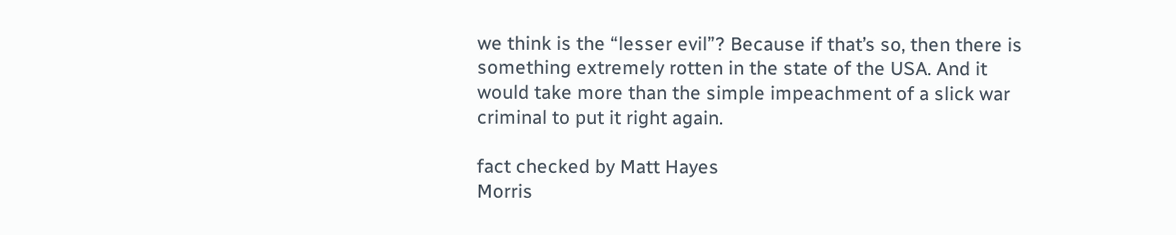we think is the “lesser evil”? Because if that’s so, then there is something extremely rotten in the state of the USA. And it would take more than the simple impeachment of a slick war criminal to put it right again.

fact checked by Matt Hayes
Morris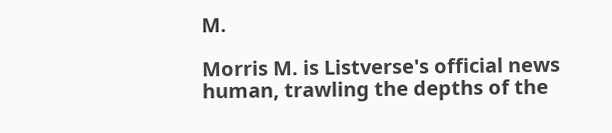M.

Morris M. is Listverse's official news human, trawling the depths of the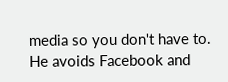media so you don't have to. He avoids Facebook and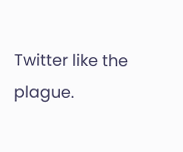Twitter like the plague.